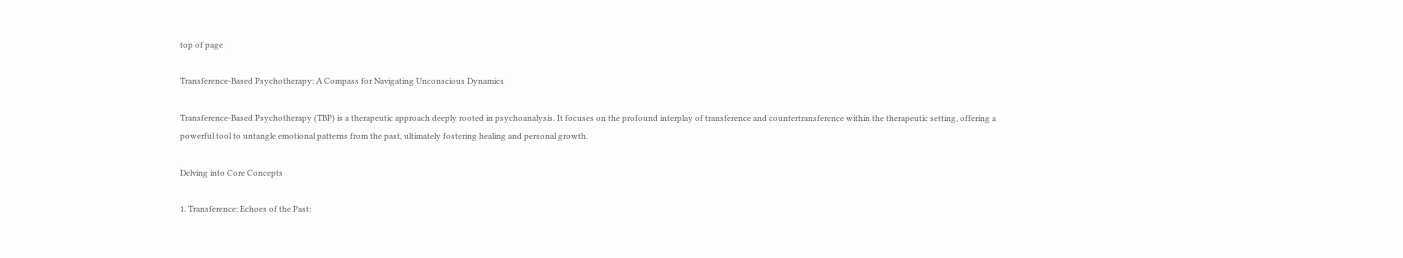top of page

Transference-Based Psychotherapy: A Compass for Navigating Unconscious Dynamics

Transference-Based Psychotherapy (TBP) is a therapeutic approach deeply rooted in psychoanalysis. It focuses on the profound interplay of transference and countertransference within the therapeutic setting, offering a powerful tool to untangle emotional patterns from the past, ultimately fostering healing and personal growth.

Delving into Core Concepts

1. Transference: Echoes of the Past: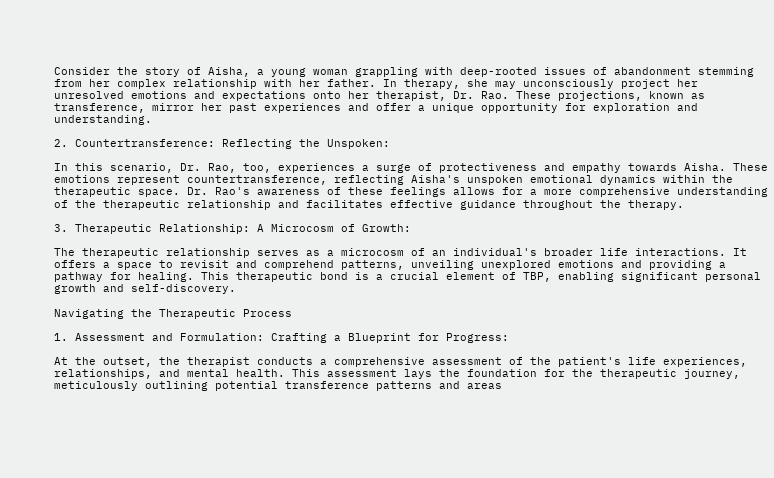Consider the story of Aisha, a young woman grappling with deep-rooted issues of abandonment stemming from her complex relationship with her father. In therapy, she may unconsciously project her unresolved emotions and expectations onto her therapist, Dr. Rao. These projections, known as transference, mirror her past experiences and offer a unique opportunity for exploration and understanding.

2. Countertransference: Reflecting the Unspoken:

In this scenario, Dr. Rao, too, experiences a surge of protectiveness and empathy towards Aisha. These emotions represent countertransference, reflecting Aisha's unspoken emotional dynamics within the therapeutic space. Dr. Rao's awareness of these feelings allows for a more comprehensive understanding of the therapeutic relationship and facilitates effective guidance throughout the therapy.

3. Therapeutic Relationship: A Microcosm of Growth:

The therapeutic relationship serves as a microcosm of an individual's broader life interactions. It offers a space to revisit and comprehend patterns, unveiling unexplored emotions and providing a pathway for healing. This therapeutic bond is a crucial element of TBP, enabling significant personal growth and self-discovery.

Navigating the Therapeutic Process

1. Assessment and Formulation: Crafting a Blueprint for Progress:

At the outset, the therapist conducts a comprehensive assessment of the patient's life experiences, relationships, and mental health. This assessment lays the foundation for the therapeutic journey, meticulously outlining potential transference patterns and areas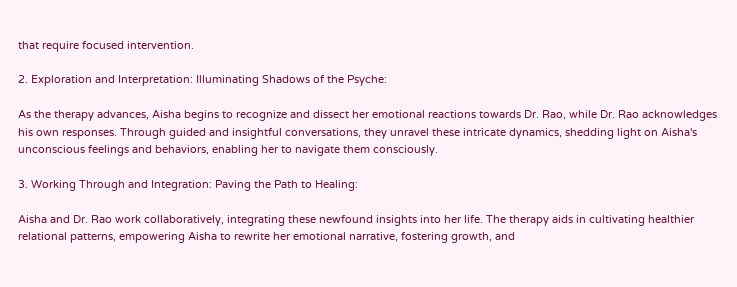that require focused intervention.

2. Exploration and Interpretation: Illuminating Shadows of the Psyche:

As the therapy advances, Aisha begins to recognize and dissect her emotional reactions towards Dr. Rao, while Dr. Rao acknowledges his own responses. Through guided and insightful conversations, they unravel these intricate dynamics, shedding light on Aisha's unconscious feelings and behaviors, enabling her to navigate them consciously.

3. Working Through and Integration: Paving the Path to Healing:

Aisha and Dr. Rao work collaboratively, integrating these newfound insights into her life. The therapy aids in cultivating healthier relational patterns, empowering Aisha to rewrite her emotional narrative, fostering growth, and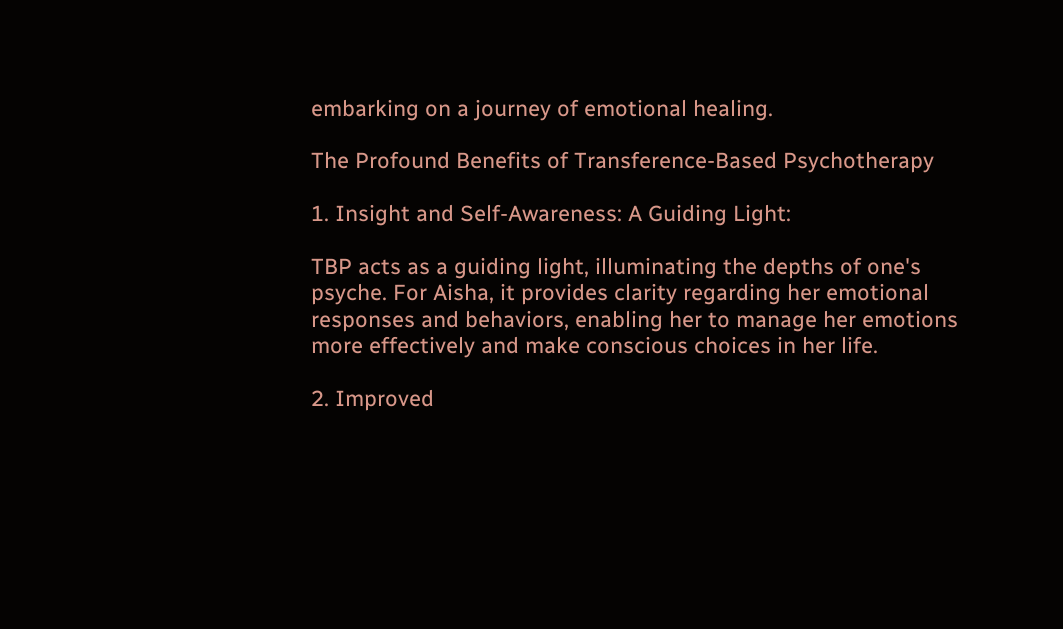embarking on a journey of emotional healing.

The Profound Benefits of Transference-Based Psychotherapy

1. Insight and Self-Awareness: A Guiding Light:

TBP acts as a guiding light, illuminating the depths of one's psyche. For Aisha, it provides clarity regarding her emotional responses and behaviors, enabling her to manage her emotions more effectively and make conscious choices in her life.

2. Improved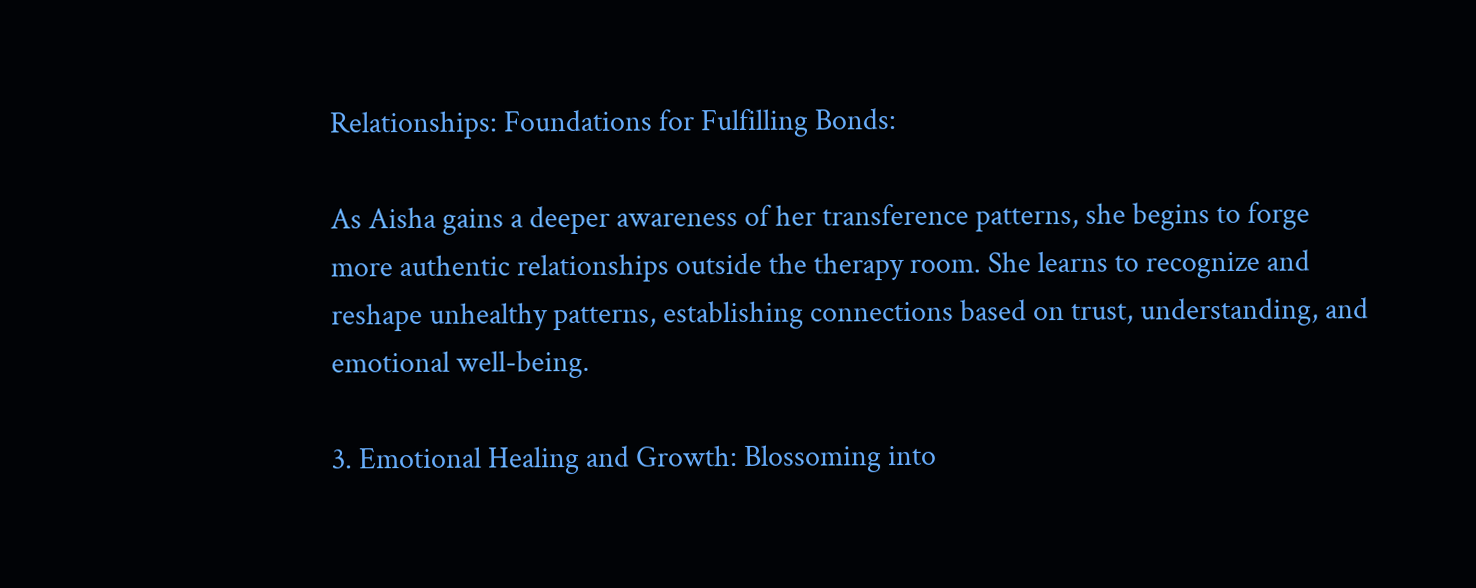Relationships: Foundations for Fulfilling Bonds:

As Aisha gains a deeper awareness of her transference patterns, she begins to forge more authentic relationships outside the therapy room. She learns to recognize and reshape unhealthy patterns, establishing connections based on trust, understanding, and emotional well-being.

3. Emotional Healing and Growth: Blossoming into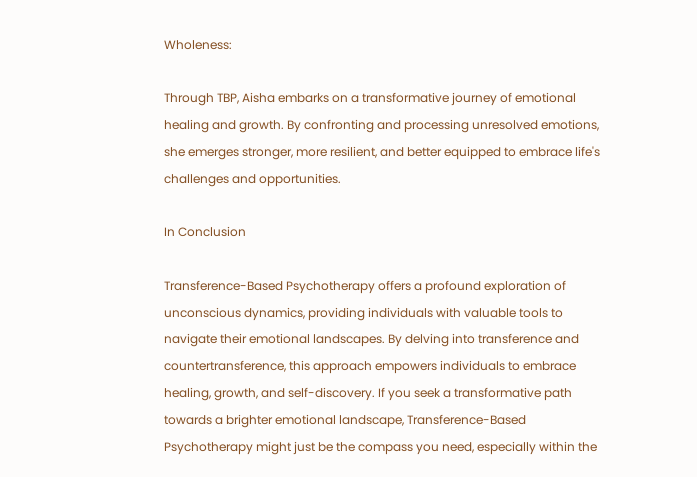Wholeness:

Through TBP, Aisha embarks on a transformative journey of emotional healing and growth. By confronting and processing unresolved emotions, she emerges stronger, more resilient, and better equipped to embrace life's challenges and opportunities.

In Conclusion

Transference-Based Psychotherapy offers a profound exploration of unconscious dynamics, providing individuals with valuable tools to navigate their emotional landscapes. By delving into transference and countertransference, this approach empowers individuals to embrace healing, growth, and self-discovery. If you seek a transformative path towards a brighter emotional landscape, Transference-Based Psychotherapy might just be the compass you need, especially within the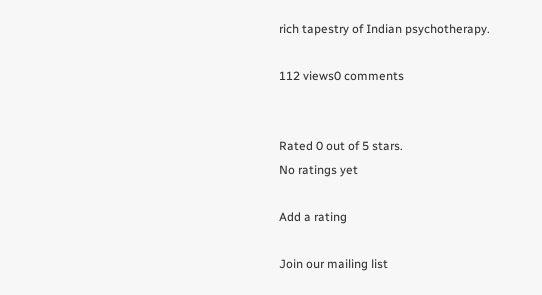rich tapestry of Indian psychotherapy.

112 views0 comments


Rated 0 out of 5 stars.
No ratings yet

Add a rating

Join our mailing list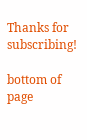Thanks for subscribing!

bottom of page